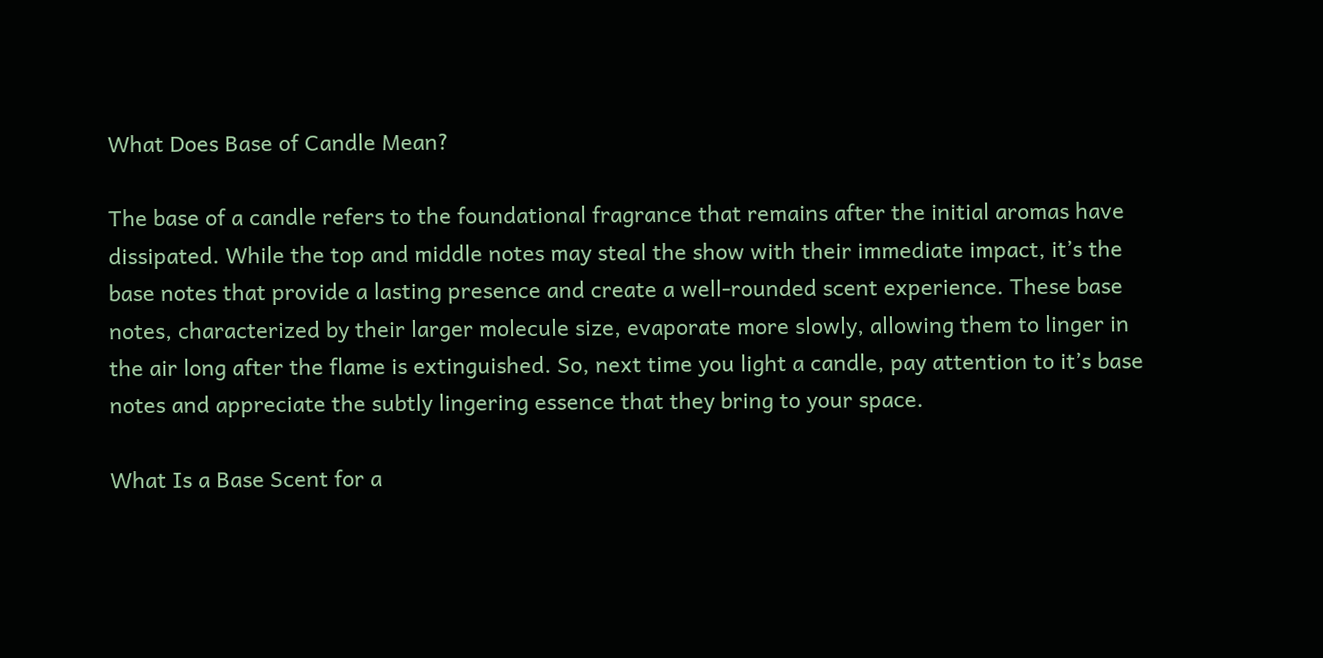What Does Base of Candle Mean?

The base of a candle refers to the foundational fragrance that remains after the initial aromas have dissipated. While the top and middle notes may steal the show with their immediate impact, it’s the base notes that provide a lasting presence and create a well-rounded scent experience. These base notes, characterized by their larger molecule size, evaporate more slowly, allowing them to linger in the air long after the flame is extinguished. So, next time you light a candle, pay attention to it’s base notes and appreciate the subtly lingering essence that they bring to your space.

What Is a Base Scent for a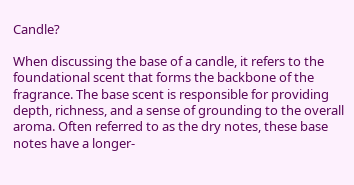Candle?

When discussing the base of a candle, it refers to the foundational scent that forms the backbone of the fragrance. The base scent is responsible for providing depth, richness, and a sense of grounding to the overall aroma. Often referred to as the dry notes, these base notes have a longer-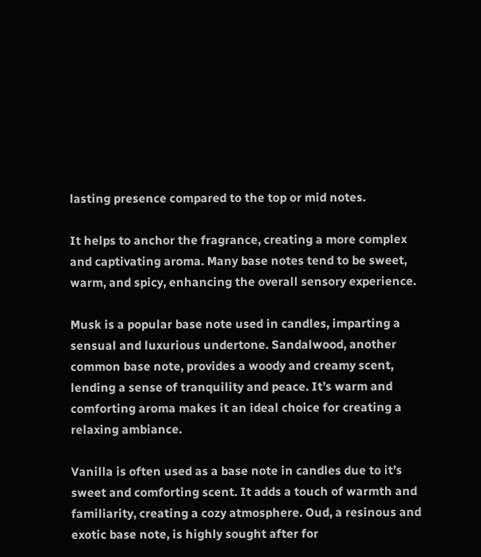lasting presence compared to the top or mid notes.

It helps to anchor the fragrance, creating a more complex and captivating aroma. Many base notes tend to be sweet, warm, and spicy, enhancing the overall sensory experience.

Musk is a popular base note used in candles, imparting a sensual and luxurious undertone. Sandalwood, another common base note, provides a woody and creamy scent, lending a sense of tranquility and peace. It’s warm and comforting aroma makes it an ideal choice for creating a relaxing ambiance.

Vanilla is often used as a base note in candles due to it’s sweet and comforting scent. It adds a touch of warmth and familiarity, creating a cozy atmosphere. Oud, a resinous and exotic base note, is highly sought after for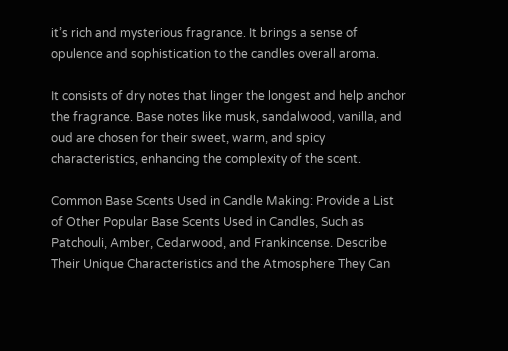it’s rich and mysterious fragrance. It brings a sense of opulence and sophistication to the candles overall aroma.

It consists of dry notes that linger the longest and help anchor the fragrance. Base notes like musk, sandalwood, vanilla, and oud are chosen for their sweet, warm, and spicy characteristics, enhancing the complexity of the scent.

Common Base Scents Used in Candle Making: Provide a List of Other Popular Base Scents Used in Candles, Such as Patchouli, Amber, Cedarwood, and Frankincense. Describe Their Unique Characteristics and the Atmosphere They Can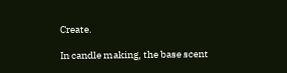Create.

In candle making, the base scent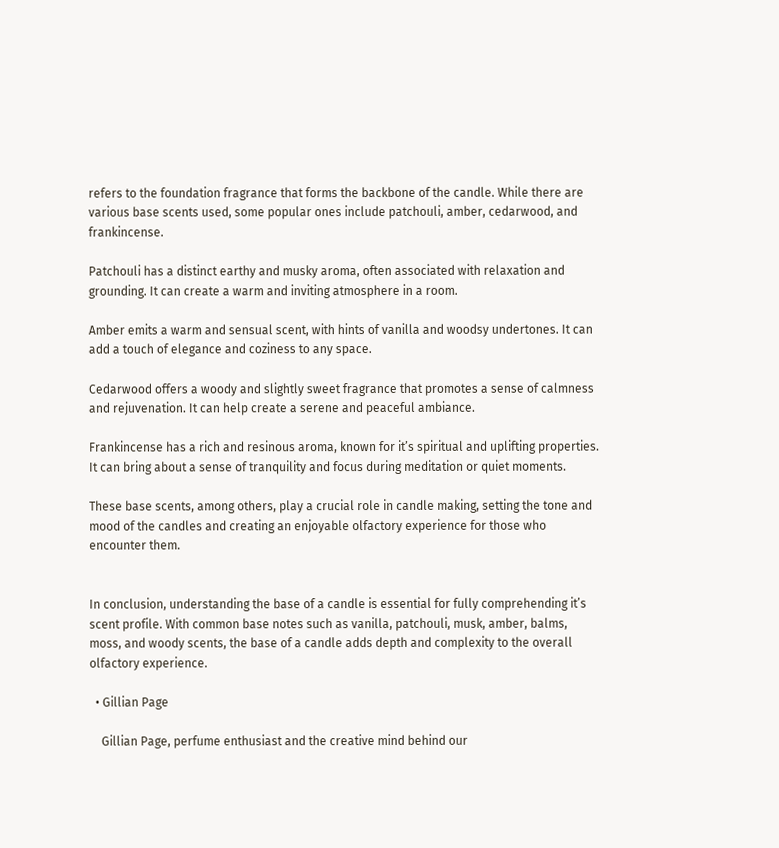refers to the foundation fragrance that forms the backbone of the candle. While there are various base scents used, some popular ones include patchouli, amber, cedarwood, and frankincense.

Patchouli has a distinct earthy and musky aroma, often associated with relaxation and grounding. It can create a warm and inviting atmosphere in a room.

Amber emits a warm and sensual scent, with hints of vanilla and woodsy undertones. It can add a touch of elegance and coziness to any space.

Cedarwood offers a woody and slightly sweet fragrance that promotes a sense of calmness and rejuvenation. It can help create a serene and peaceful ambiance.

Frankincense has a rich and resinous aroma, known for it’s spiritual and uplifting properties. It can bring about a sense of tranquility and focus during meditation or quiet moments.

These base scents, among others, play a crucial role in candle making, setting the tone and mood of the candles and creating an enjoyable olfactory experience for those who encounter them.


In conclusion, understanding the base of a candle is essential for fully comprehending it’s scent profile. With common base notes such as vanilla, patchouli, musk, amber, balms, moss, and woody scents, the base of a candle adds depth and complexity to the overall olfactory experience.

  • Gillian Page

    Gillian Page, perfume enthusiast and the creative mind behind our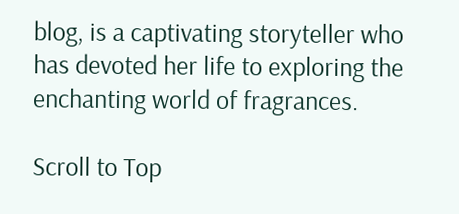blog, is a captivating storyteller who has devoted her life to exploring the enchanting world of fragrances.

Scroll to Top